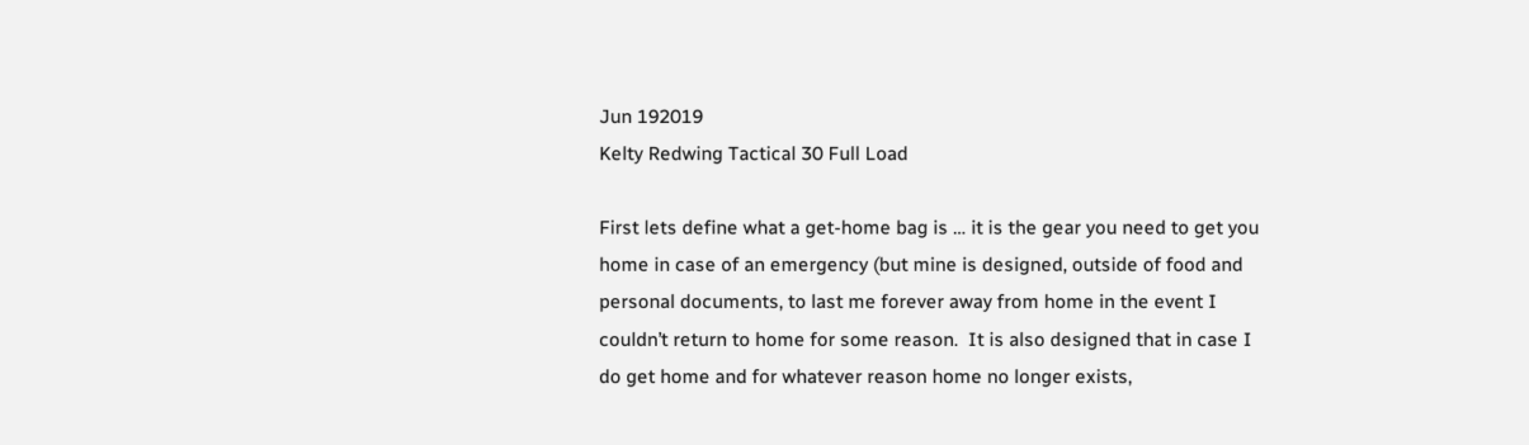Jun 192019
Kelty Redwing Tactical 30 Full Load

First lets define what a get-home bag is … it is the gear you need to get you home in case of an emergency (but mine is designed, outside of food and personal documents, to last me forever away from home in the event I couldn’t return to home for some reason.  It is also designed that in case I do get home and for whatever reason home no longer exists,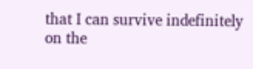that I can survive indefinitely on the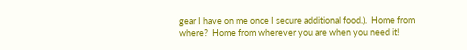gear I have on me once I secure additional food.).  Home from where?  Home from wherever you are when you need it!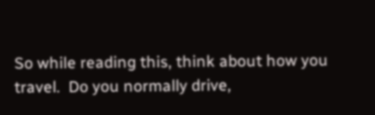So while reading this, think about how you travel.  Do you normally drive,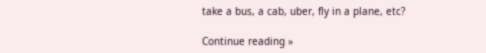take a bus, a cab, uber, fly in a plane, etc?

Continue reading »